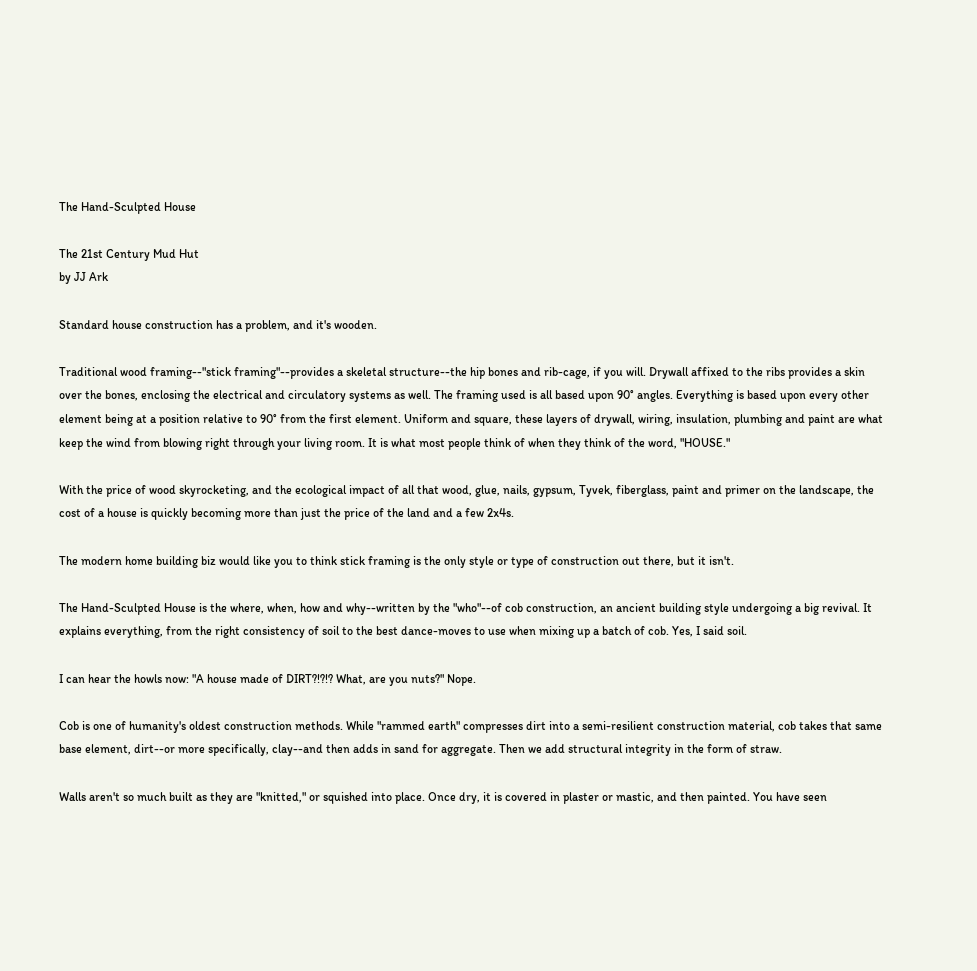The Hand-Sculpted House

The 21st Century Mud Hut
by JJ Ark

Standard house construction has a problem, and it's wooden.

Traditional wood framing--"stick framing"--provides a skeletal structure--the hip bones and rib-cage, if you will. Drywall affixed to the ribs provides a skin over the bones, enclosing the electrical and circulatory systems as well. The framing used is all based upon 90° angles. Everything is based upon every other element being at a position relative to 90° from the first element. Uniform and square, these layers of drywall, wiring, insulation, plumbing and paint are what keep the wind from blowing right through your living room. It is what most people think of when they think of the word, "HOUSE."

With the price of wood skyrocketing, and the ecological impact of all that wood, glue, nails, gypsum, Tyvek, fiberglass, paint and primer on the landscape, the cost of a house is quickly becoming more than just the price of the land and a few 2x4s.

The modern home building biz would like you to think stick framing is the only style or type of construction out there, but it isn't.

The Hand-Sculpted House is the where, when, how and why--written by the "who"--of cob construction, an ancient building style undergoing a big revival. It explains everything, from the right consistency of soil to the best dance-moves to use when mixing up a batch of cob. Yes, I said soil.

I can hear the howls now: "A house made of DIRT?!?!? What, are you nuts?" Nope.

Cob is one of humanity's oldest construction methods. While "rammed earth" compresses dirt into a semi-resilient construction material, cob takes that same base element, dirt--or more specifically, clay--and then adds in sand for aggregate. Then we add structural integrity in the form of straw.

Walls aren't so much built as they are "knitted," or squished into place. Once dry, it is covered in plaster or mastic, and then painted. You have seen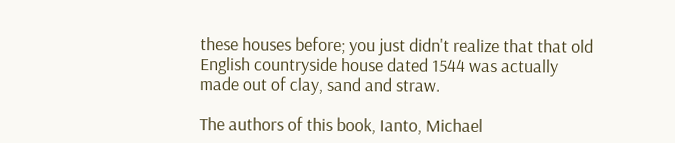these houses before; you just didn't realize that that old English countryside house dated 1544 was actually made out of clay, sand and straw.

The authors of this book, Ianto, Michael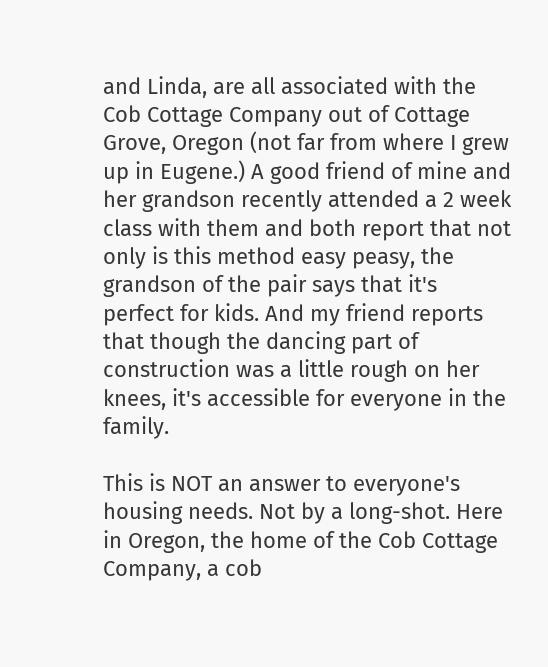and Linda, are all associated with the Cob Cottage Company out of Cottage Grove, Oregon (not far from where I grew up in Eugene.) A good friend of mine and her grandson recently attended a 2 week class with them and both report that not only is this method easy peasy, the grandson of the pair says that it's perfect for kids. And my friend reports that though the dancing part of construction was a little rough on her knees, it's accessible for everyone in the family.

This is NOT an answer to everyone's housing needs. Not by a long-shot. Here in Oregon, the home of the Cob Cottage Company, a cob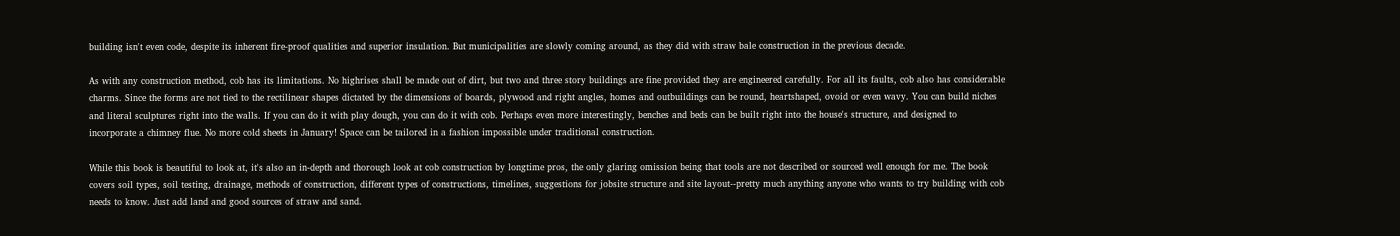building isn't even code, despite its inherent fire-proof qualities and superior insulation. But municipalities are slowly coming around, as they did with straw bale construction in the previous decade.

As with any construction method, cob has its limitations. No highrises shall be made out of dirt, but two and three story buildings are fine provided they are engineered carefully. For all its faults, cob also has considerable charms. Since the forms are not tied to the rectilinear shapes dictated by the dimensions of boards, plywood and right angles, homes and outbuildings can be round, heartshaped, ovoid or even wavy. You can build niches and literal sculptures right into the walls. If you can do it with play dough, you can do it with cob. Perhaps even more interestingly, benches and beds can be built right into the house's structure, and designed to incorporate a chimney flue. No more cold sheets in January! Space can be tailored in a fashion impossible under traditional construction.

While this book is beautiful to look at, it's also an in-depth and thorough look at cob construction by longtime pros, the only glaring omission being that tools are not described or sourced well enough for me. The book covers soil types, soil testing, drainage, methods of construction, different types of constructions, timelines, suggestions for jobsite structure and site layout--pretty much anything anyone who wants to try building with cob needs to know. Just add land and good sources of straw and sand.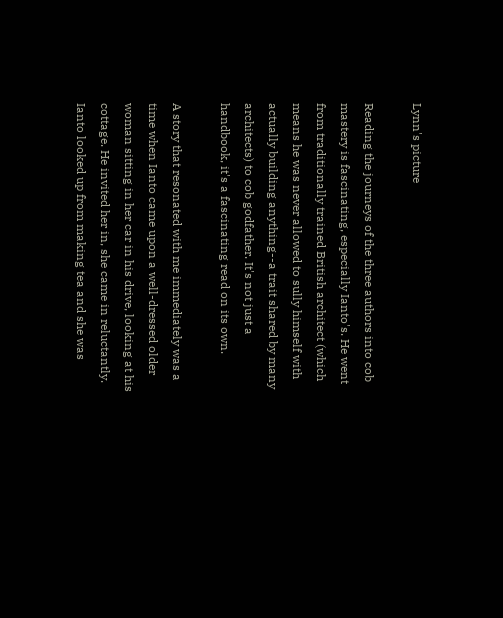Lynn's picture

Reading the journeys of the three authors into cob mastery is fascinating, especially Ianto's. He went from traditionally trained British architect (which means he was never allowed to sully himself with actually building anything--a trait shared by many architects) to cob godfather. It's not just a handbook, it's a fascinating read on its own.

A story that resonated with me immediately was a time when Ianto came upon a well-dressed older woman sitting in her car in his drive, looking at his cottage. He invited her in, she came in reluctantly. Ianto looked up from making tea and she was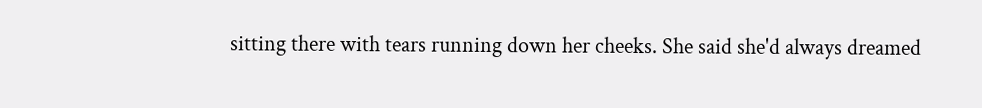sitting there with tears running down her cheeks. She said she'd always dreamed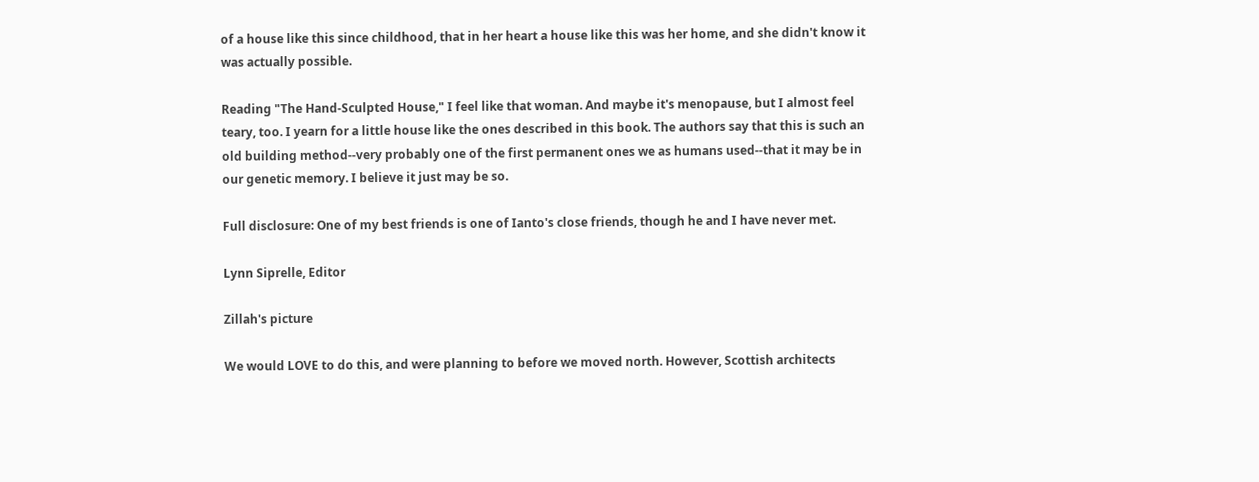of a house like this since childhood, that in her heart a house like this was her home, and she didn't know it was actually possible.

Reading "The Hand-Sculpted House," I feel like that woman. And maybe it's menopause, but I almost feel teary, too. I yearn for a little house like the ones described in this book. The authors say that this is such an old building method--very probably one of the first permanent ones we as humans used--that it may be in our genetic memory. I believe it just may be so.

Full disclosure: One of my best friends is one of Ianto's close friends, though he and I have never met.

Lynn Siprelle, Editor

Zillah's picture

We would LOVE to do this, and were planning to before we moved north. However, Scottish architects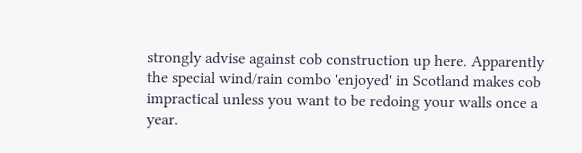strongly advise against cob construction up here. Apparently the special wind/rain combo 'enjoyed' in Scotland makes cob impractical unless you want to be redoing your walls once a year.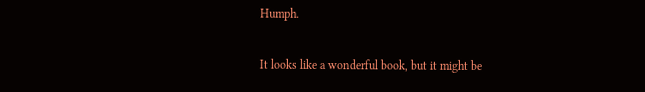Humph.

It looks like a wonderful book, but it might be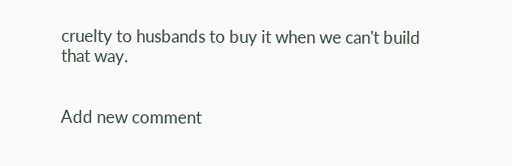cruelty to husbands to buy it when we can't build that way.


Add new comment